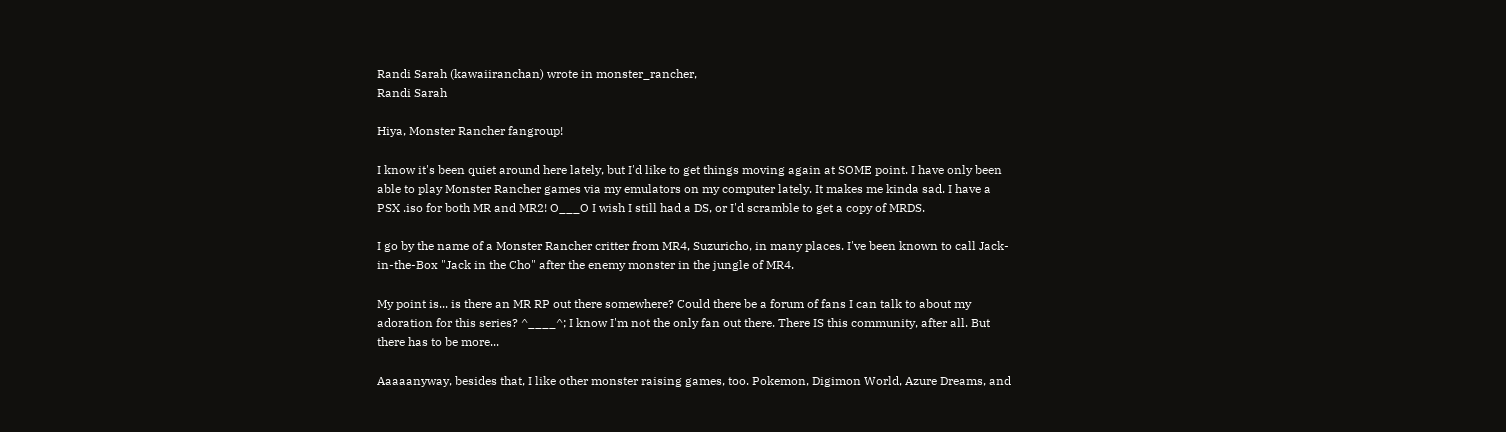Randi Sarah (kawaiiranchan) wrote in monster_rancher,
Randi Sarah

Hiya, Monster Rancher fangroup!

I know it's been quiet around here lately, but I'd like to get things moving again at SOME point. I have only been able to play Monster Rancher games via my emulators on my computer lately. It makes me kinda sad. I have a PSX .iso for both MR and MR2! O___O I wish I still had a DS, or I'd scramble to get a copy of MRDS.

I go by the name of a Monster Rancher critter from MR4, Suzuricho, in many places. I've been known to call Jack-in-the-Box "Jack in the Cho" after the enemy monster in the jungle of MR4.

My point is... is there an MR RP out there somewhere? Could there be a forum of fans I can talk to about my adoration for this series? ^____^; I know I'm not the only fan out there. There IS this community, after all. But there has to be more...

Aaaaanyway, besides that, I like other monster raising games, too. Pokemon, Digimon World, Azure Dreams, and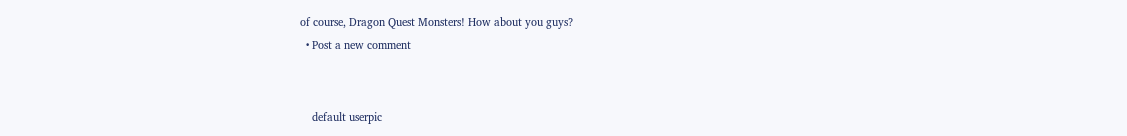of course, Dragon Quest Monsters! How about you guys?
  • Post a new comment


    default userpic